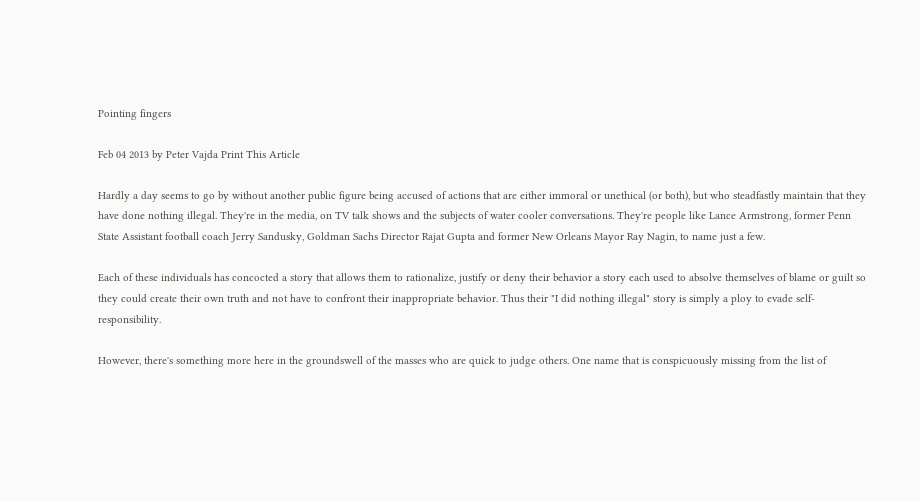Pointing fingers

Feb 04 2013 by Peter Vajda Print This Article

Hardly a day seems to go by without another public figure being accused of actions that are either immoral or unethical (or both), but who steadfastly maintain that they have done nothing illegal. They're in the media, on TV talk shows and the subjects of water cooler conversations. They're people like Lance Armstrong, former Penn State Assistant football coach Jerry Sandusky, Goldman Sachs Director Rajat Gupta and former New Orleans Mayor Ray Nagin, to name just a few.

Each of these individuals has concocted a story that allows them to rationalize, justify or deny their behavior a story each used to absolve themselves of blame or guilt so they could create their own truth and not have to confront their inappropriate behavior. Thus their "I did nothing illegal" story is simply a ploy to evade self-responsibility.

However, there's something more here in the groundswell of the masses who are quick to judge others. One name that is conspicuously missing from the list of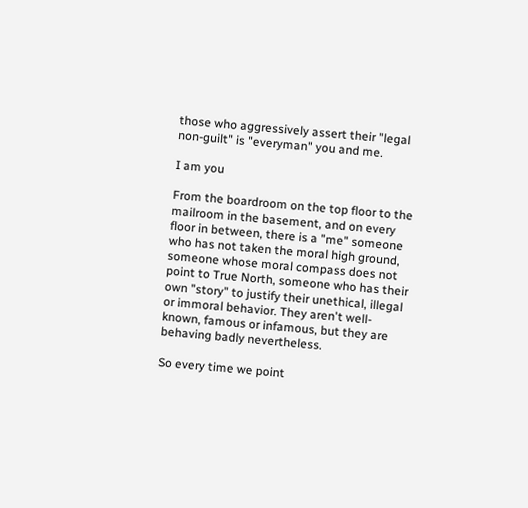those who aggressively assert their "legal non-guilt" is "everyman" you and me.

I am you

From the boardroom on the top floor to the mailroom in the basement, and on every floor in between, there is a "me" someone who has not taken the moral high ground, someone whose moral compass does not point to True North, someone who has their own "story" to justify their unethical, illegal or immoral behavior. They aren't well-known, famous or infamous, but they are behaving badly nevertheless.

So every time we point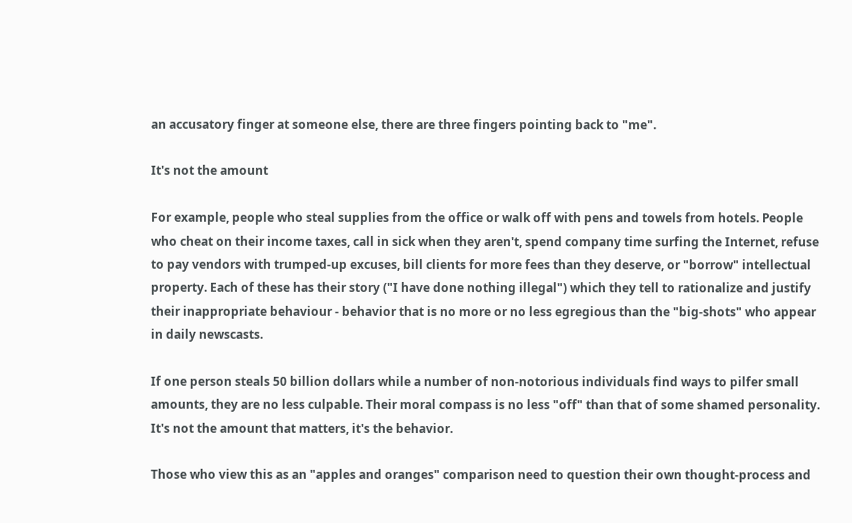an accusatory finger at someone else, there are three fingers pointing back to "me".

It's not the amount

For example, people who steal supplies from the office or walk off with pens and towels from hotels. People who cheat on their income taxes, call in sick when they aren't, spend company time surfing the Internet, refuse to pay vendors with trumped-up excuses, bill clients for more fees than they deserve, or "borrow" intellectual property. Each of these has their story ("I have done nothing illegal") which they tell to rationalize and justify their inappropriate behaviour - behavior that is no more or no less egregious than the "big-shots" who appear in daily newscasts.

If one person steals 50 billion dollars while a number of non-notorious individuals find ways to pilfer small amounts, they are no less culpable. Their moral compass is no less "off" than that of some shamed personality. It's not the amount that matters, it's the behavior.

Those who view this as an "apples and oranges" comparison need to question their own thought-process and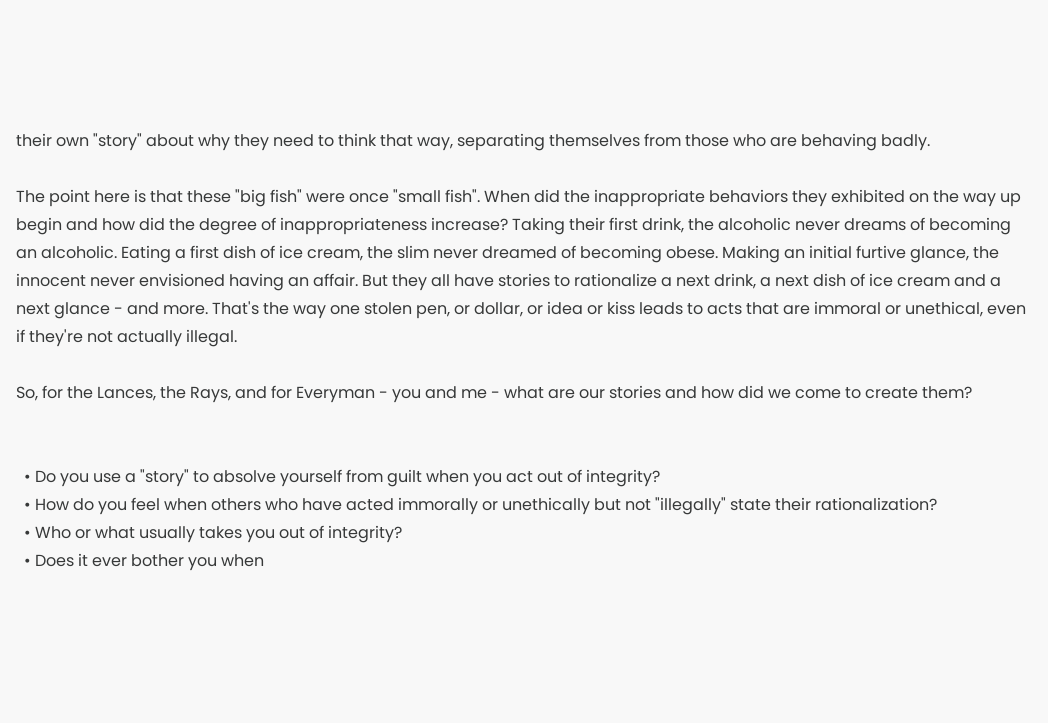their own "story" about why they need to think that way, separating themselves from those who are behaving badly.

The point here is that these "big fish" were once "small fish". When did the inappropriate behaviors they exhibited on the way up begin and how did the degree of inappropriateness increase? Taking their first drink, the alcoholic never dreams of becoming an alcoholic. Eating a first dish of ice cream, the slim never dreamed of becoming obese. Making an initial furtive glance, the innocent never envisioned having an affair. But they all have stories to rationalize a next drink, a next dish of ice cream and a next glance - and more. That's the way one stolen pen, or dollar, or idea or kiss leads to acts that are immoral or unethical, even if they're not actually illegal.

So, for the Lances, the Rays, and for Everyman - you and me - what are our stories and how did we come to create them?


  • Do you use a "story" to absolve yourself from guilt when you act out of integrity?
  • How do you feel when others who have acted immorally or unethically but not "illegally" state their rationalization?
  • Who or what usually takes you out of integrity?
  • Does it ever bother you when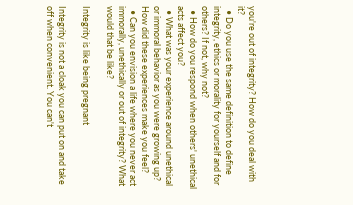you're out of integrity? How do you deal with it?
  • Do you use the same definition to define integrity, ethics or morality for yourself and for others? If not, why not?
  • How do you respond when others' unethical acts affect you?
  • What was your experience around unethical or immoral behavior as you were growing up? How did these experiences make you feel?
  • Can you envision a life where you never act immorally, unethically or out of integrity? What would that be like?

Integrity is like being pregnant

Integrity is not a cloak you can put on and take off when convenient. You can't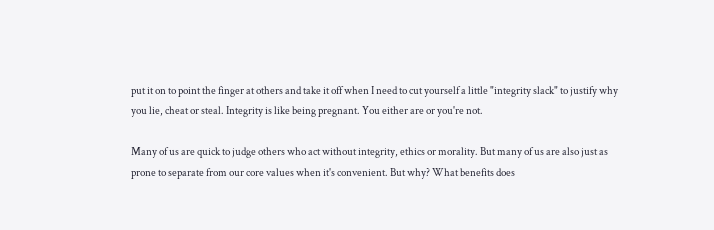put it on to point the finger at others and take it off when I need to cut yourself a little "integrity slack" to justify why you lie, cheat or steal. Integrity is like being pregnant. You either are or you're not.

Many of us are quick to judge others who act without integrity, ethics or morality. But many of us are also just as prone to separate from our core values when it's convenient. But why? What benefits does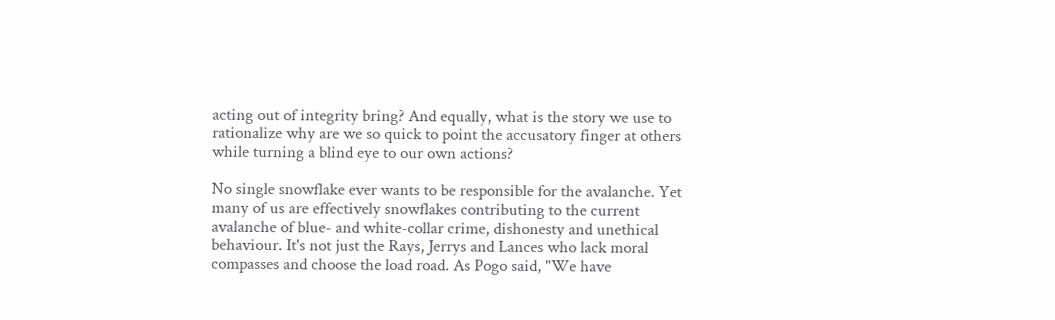acting out of integrity bring? And equally, what is the story we use to rationalize why are we so quick to point the accusatory finger at others while turning a blind eye to our own actions?

No single snowflake ever wants to be responsible for the avalanche. Yet many of us are effectively snowflakes contributing to the current avalanche of blue- and white-collar crime, dishonesty and unethical behaviour. It's not just the Rays, Jerrys and Lances who lack moral compasses and choose the load road. As Pogo said, "We have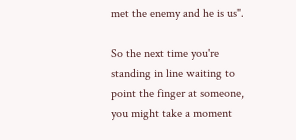met the enemy and he is us".

So the next time you're standing in line waiting to point the finger at someone, you might take a moment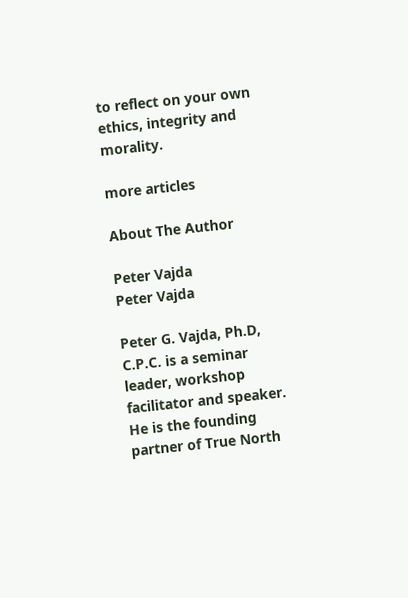to reflect on your own ethics, integrity and morality.

more articles

About The Author

Peter Vajda
Peter Vajda

Peter G. Vajda, Ph.D, C.P.C. is a seminar leader, workshop facilitator and speaker. He is the founding partner of True North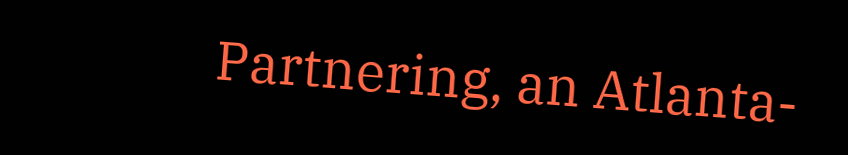Partnering, an Atlanta-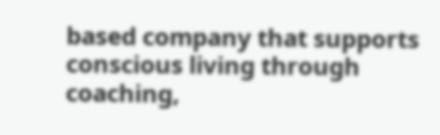based company that supports conscious living through coaching,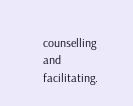counselling and facilitating.